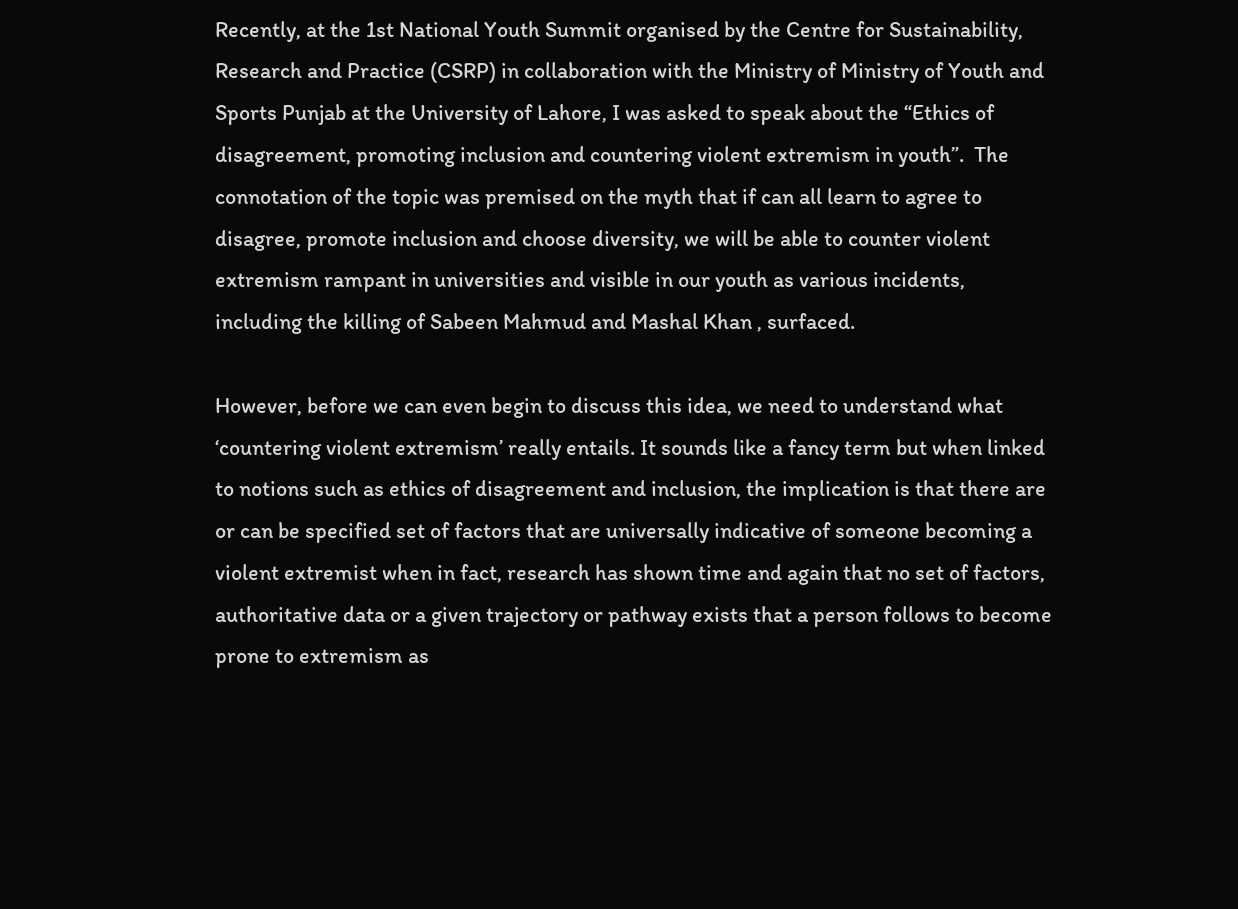Recently, at the 1st National Youth Summit organised by the Centre for Sustainability, Research and Practice (CSRP) in collaboration with the Ministry of Ministry of Youth and Sports Punjab at the University of Lahore, I was asked to speak about the “Ethics of disagreement, promoting inclusion and countering violent extremism in youth”.  The connotation of the topic was premised on the myth that if can all learn to agree to disagree, promote inclusion and choose diversity, we will be able to counter violent extremism rampant in universities and visible in our youth as various incidents, including the killing of Sabeen Mahmud and Mashal Khan , surfaced.

However, before we can even begin to discuss this idea, we need to understand what ‘countering violent extremism’ really entails. It sounds like a fancy term but when linked to notions such as ethics of disagreement and inclusion, the implication is that there are or can be specified set of factors that are universally indicative of someone becoming a violent extremist when in fact, research has shown time and again that no set of factors, authoritative data or a given trajectory or pathway exists that a person follows to become prone to extremism as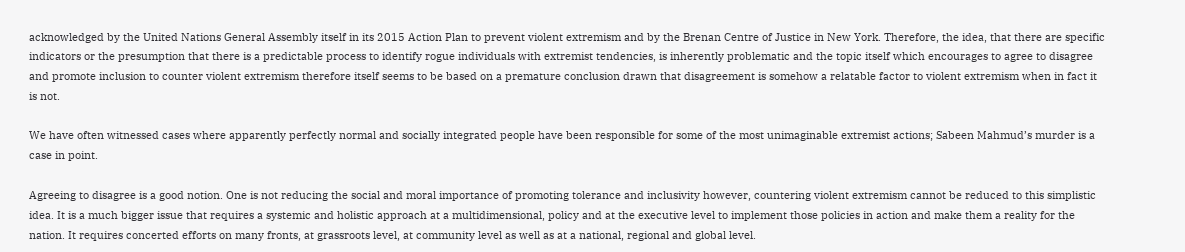acknowledged by the United Nations General Assembly itself in its 2015 Action Plan to prevent violent extremism and by the Brenan Centre of Justice in New York. Therefore, the idea, that there are specific indicators or the presumption that there is a predictable process to identify rogue individuals with extremist tendencies, is inherently problematic and the topic itself which encourages to agree to disagree and promote inclusion to counter violent extremism therefore itself seems to be based on a premature conclusion drawn that disagreement is somehow a relatable factor to violent extremism when in fact it is not.

We have often witnessed cases where apparently perfectly normal and socially integrated people have been responsible for some of the most unimaginable extremist actions; Sabeen Mahmud’s murder is a case in point.

Agreeing to disagree is a good notion. One is not reducing the social and moral importance of promoting tolerance and inclusivity however, countering violent extremism cannot be reduced to this simplistic idea. It is a much bigger issue that requires a systemic and holistic approach at a multidimensional, policy and at the executive level to implement those policies in action and make them a reality for the nation. It requires concerted efforts on many fronts, at grassroots level, at community level as well as at a national, regional and global level.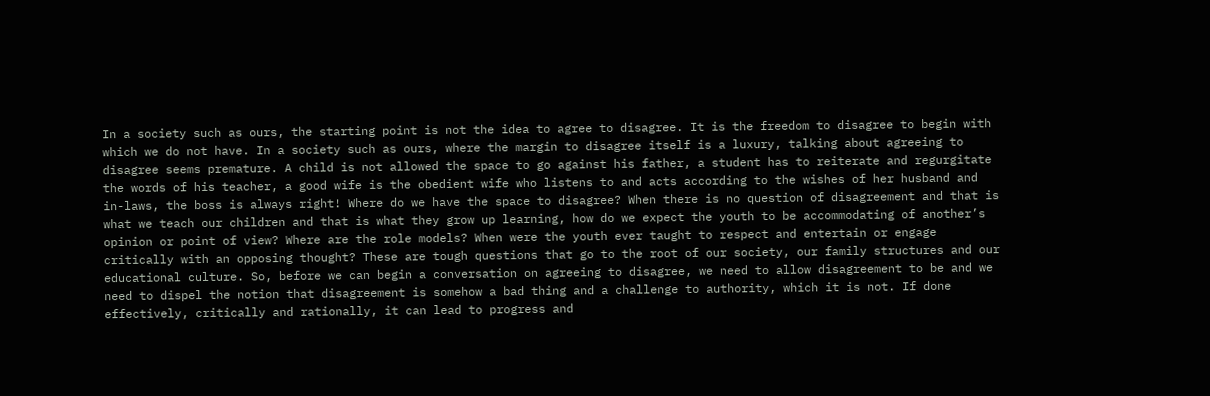In a society such as ours, the starting point is not the idea to agree to disagree. It is the freedom to disagree to begin with which we do not have. In a society such as ours, where the margin to disagree itself is a luxury, talking about agreeing to disagree seems premature. A child is not allowed the space to go against his father, a student has to reiterate and regurgitate the words of his teacher, a good wife is the obedient wife who listens to and acts according to the wishes of her husband and in-laws, the boss is always right! Where do we have the space to disagree? When there is no question of disagreement and that is what we teach our children and that is what they grow up learning, how do we expect the youth to be accommodating of another’s opinion or point of view? Where are the role models? When were the youth ever taught to respect and entertain or engage critically with an opposing thought? These are tough questions that go to the root of our society, our family structures and our educational culture. So, before we can begin a conversation on agreeing to disagree, we need to allow disagreement to be and we need to dispel the notion that disagreement is somehow a bad thing and a challenge to authority, which it is not. If done effectively, critically and rationally, it can lead to progress and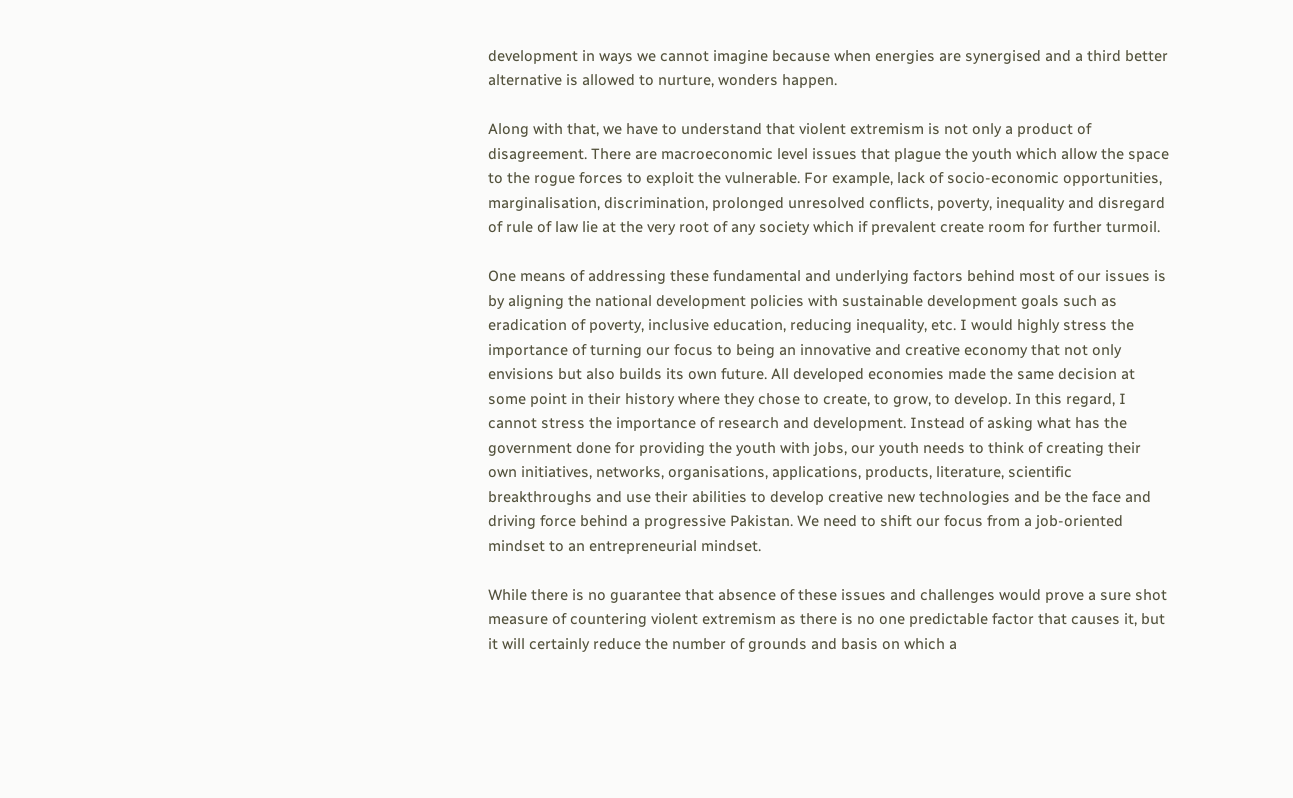development in ways we cannot imagine because when energies are synergised and a third better alternative is allowed to nurture, wonders happen.

Along with that, we have to understand that violent extremism is not only a product of disagreement. There are macroeconomic level issues that plague the youth which allow the space to the rogue forces to exploit the vulnerable. For example, lack of socio-economic opportunities, marginalisation, discrimination, prolonged unresolved conflicts, poverty, inequality and disregard of rule of law lie at the very root of any society which if prevalent create room for further turmoil.

One means of addressing these fundamental and underlying factors behind most of our issues is by aligning the national development policies with sustainable development goals such as eradication of poverty, inclusive education, reducing inequality, etc. I would highly stress the importance of turning our focus to being an innovative and creative economy that not only envisions but also builds its own future. All developed economies made the same decision at some point in their history where they chose to create, to grow, to develop. In this regard, I cannot stress the importance of research and development. Instead of asking what has the government done for providing the youth with jobs, our youth needs to think of creating their own initiatives, networks, organisations, applications, products, literature, scientific breakthroughs and use their abilities to develop creative new technologies and be the face and driving force behind a progressive Pakistan. We need to shift our focus from a job-oriented mindset to an entrepreneurial mindset.

While there is no guarantee that absence of these issues and challenges would prove a sure shot measure of countering violent extremism as there is no one predictable factor that causes it, but it will certainly reduce the number of grounds and basis on which a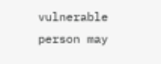vulnerable person may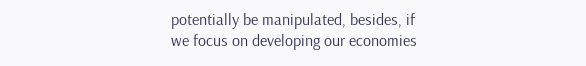potentially be manipulated, besides, if we focus on developing our economies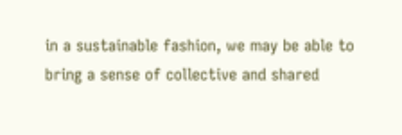in a sustainable fashion, we may be able to bring a sense of collective and shared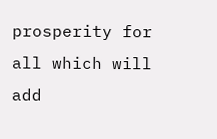prosperity for all which will add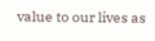value to our lives as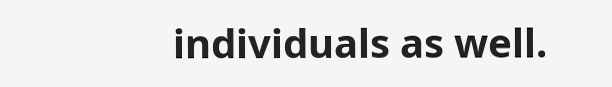individuals as well.